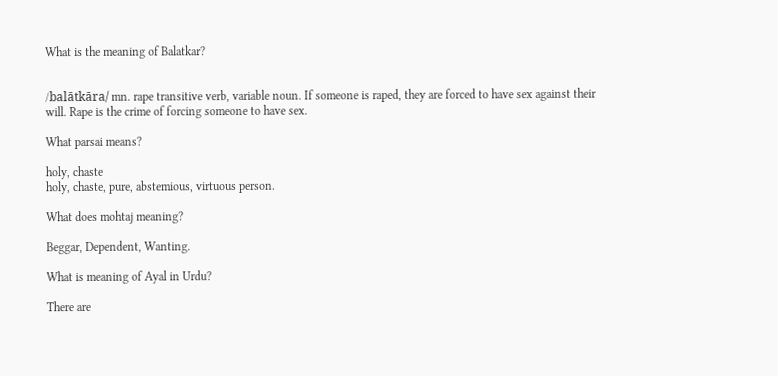What is the meaning of Balatkar?


/balātkāra/ mn. rape transitive verb, variable noun. If someone is raped, they are forced to have sex against their will. Rape is the crime of forcing someone to have sex.

What parsai means?

holy, chaste
holy, chaste, pure, abstemious, virtuous person.

What does mohtaj meaning?

Beggar, Dependent, Wanting.

What is meaning of Ayal in Urdu?

There are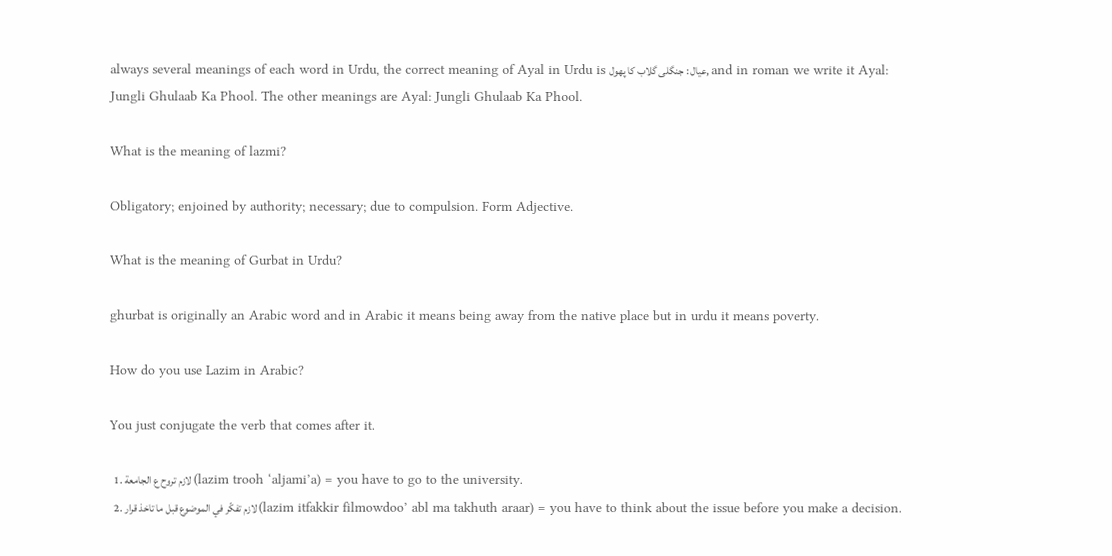always several meanings of each word in Urdu, the correct meaning of Ayal in Urdu is عیال : جنگلی گلاب کا پھول, and in roman we write it Ayal: Jungli Ghulaab Ka Phool. The other meanings are Ayal: Jungli Ghulaab Ka Phool.

What is the meaning of lazmi?

Obligatory; enjoined by authority; necessary; due to compulsion. Form Adjective.

What is the meaning of Gurbat in Urdu?

ghurbat is originally an Arabic word and in Arabic it means being away from the native place but in urdu it means poverty.

How do you use Lazim in Arabic?

You just conjugate the verb that comes after it.

  1. لازم تروح ع الجامعة (lazim trooh ‘aljami’a) = you have to go to the university.
  2. لازم تفكّر في الموضوع قبل ما تاخذ قرار (lazim itfakkir filmowdoo’ abl ma takhuth araar) = you have to think about the issue before you make a decision.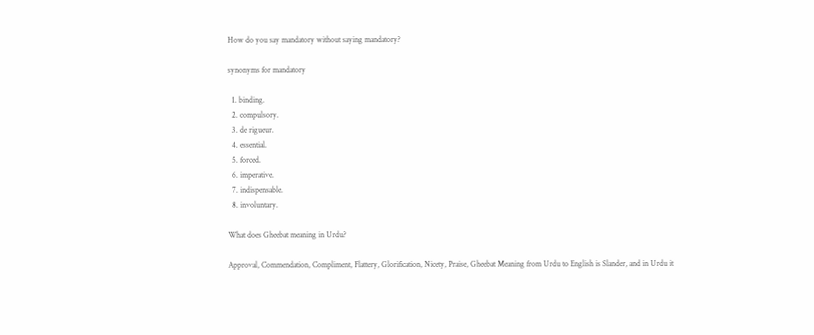How do you say mandatory without saying mandatory?

synonyms for mandatory

  1. binding.
  2. compulsory.
  3. de rigueur.
  4. essential.
  5. forced.
  6. imperative.
  7. indispensable.
  8. involuntary.

What does Gheebat meaning in Urdu?

Approval, Commendation, Compliment, Flattery, Glorification, Nicety, Praise, Gheebat Meaning from Urdu to English is Slander, and in Urdu it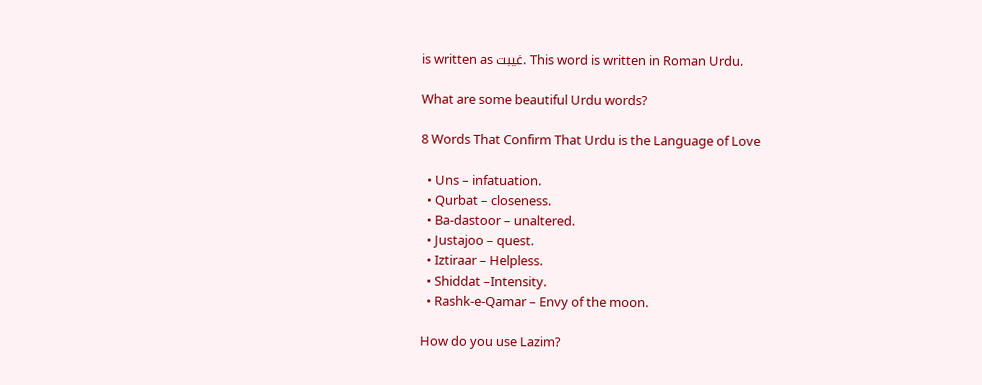is written as غیبت. This word is written in Roman Urdu.

What are some beautiful Urdu words?

8 Words That Confirm That Urdu is the Language of Love

  • Uns – infatuation.
  • Qurbat – closeness.
  • Ba-dastoor – unaltered.
  • Justajoo – quest.
  • Iztiraar – Helpless.
  • Shiddat –Intensity.
  • Rashk-e-Qamar – Envy of the moon.

How do you use Lazim?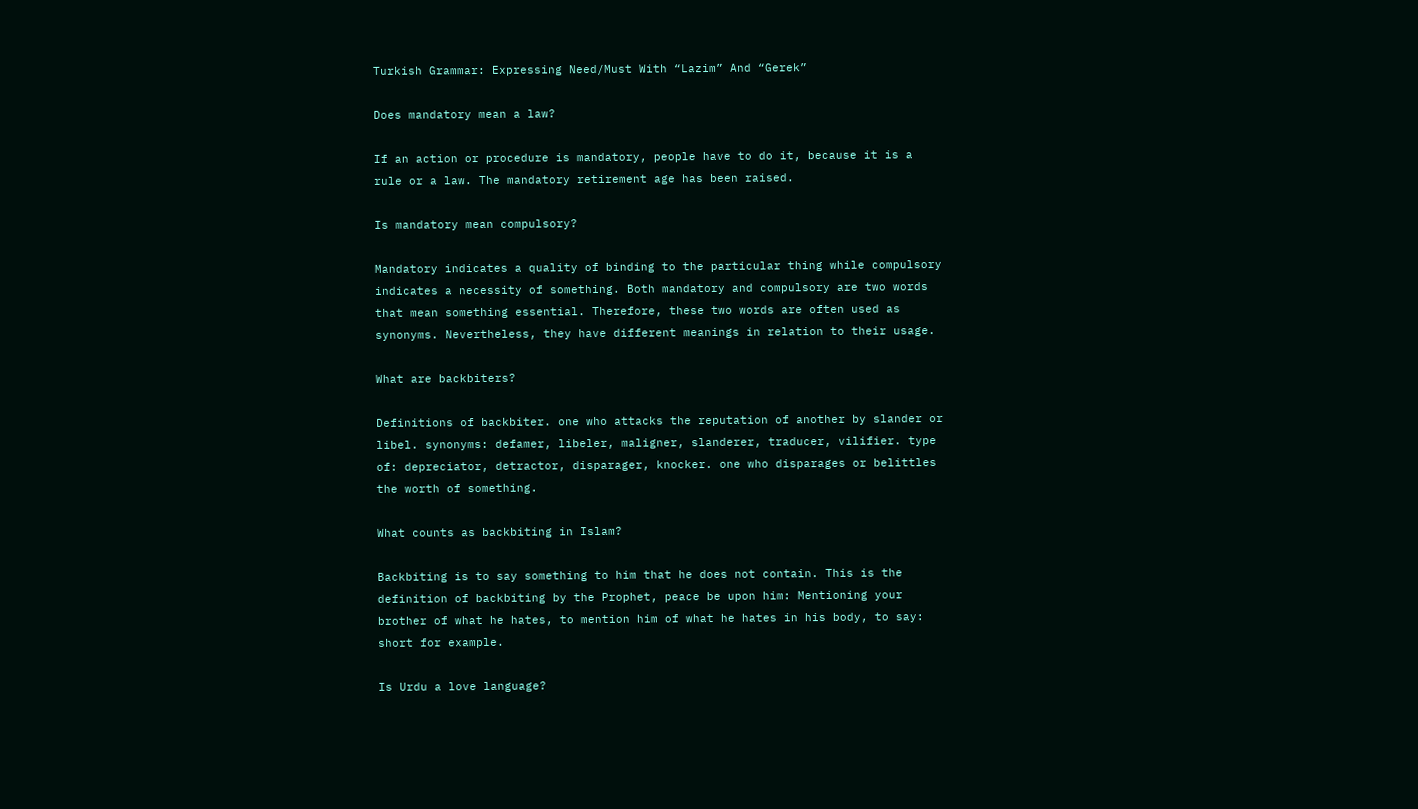Turkish Grammar: Expressing Need/Must With “Lazim” And “Gerek”

Does mandatory mean a law?

If an action or procedure is mandatory, people have to do it, because it is a rule or a law. The mandatory retirement age has been raised.

Is mandatory mean compulsory?

Mandatory indicates a quality of binding to the particular thing while compulsory indicates a necessity of something. Both mandatory and compulsory are two words that mean something essential. Therefore, these two words are often used as synonyms. Nevertheless, they have different meanings in relation to their usage.

What are backbiters?

Definitions of backbiter. one who attacks the reputation of another by slander or libel. synonyms: defamer, libeler, maligner, slanderer, traducer, vilifier. type of: depreciator, detractor, disparager, knocker. one who disparages or belittles the worth of something.

What counts as backbiting in Islam?

Backbiting is to say something to him that he does not contain. This is the definition of backbiting by the Prophet, peace be upon him: Mentioning your brother of what he hates, to mention him of what he hates in his body, to say: short for example.

Is Urdu a love language?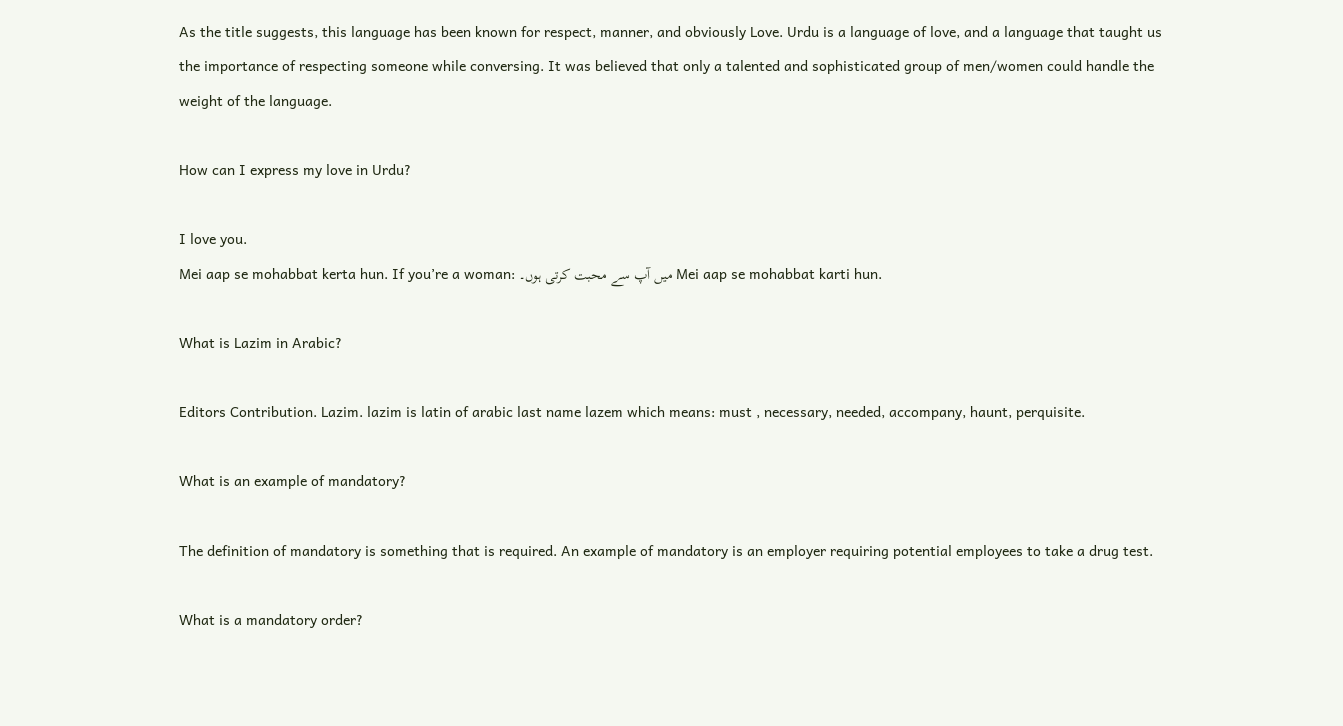As the title suggests, this language has been known for respect, manner, and obviously Love. Urdu is a language of love, and a language that taught us the importance of respecting someone while conversing. It was believed that only a talented and sophisticated group of men/women could handle the weight of the language.

How can I express my love in Urdu?

I love you.
Mei aap se mohabbat kerta hun. If you’re a woman: میں آپ سے محبت کرتی ہوں۔ Mei aap se mohabbat karti hun.

What is Lazim in Arabic?

Editors Contribution. Lazim. lazim is latin of arabic last name lazem which means: must , necessary, needed, accompany, haunt, perquisite.

What is an example of mandatory?

The definition of mandatory is something that is required. An example of mandatory is an employer requiring potential employees to take a drug test.

What is a mandatory order?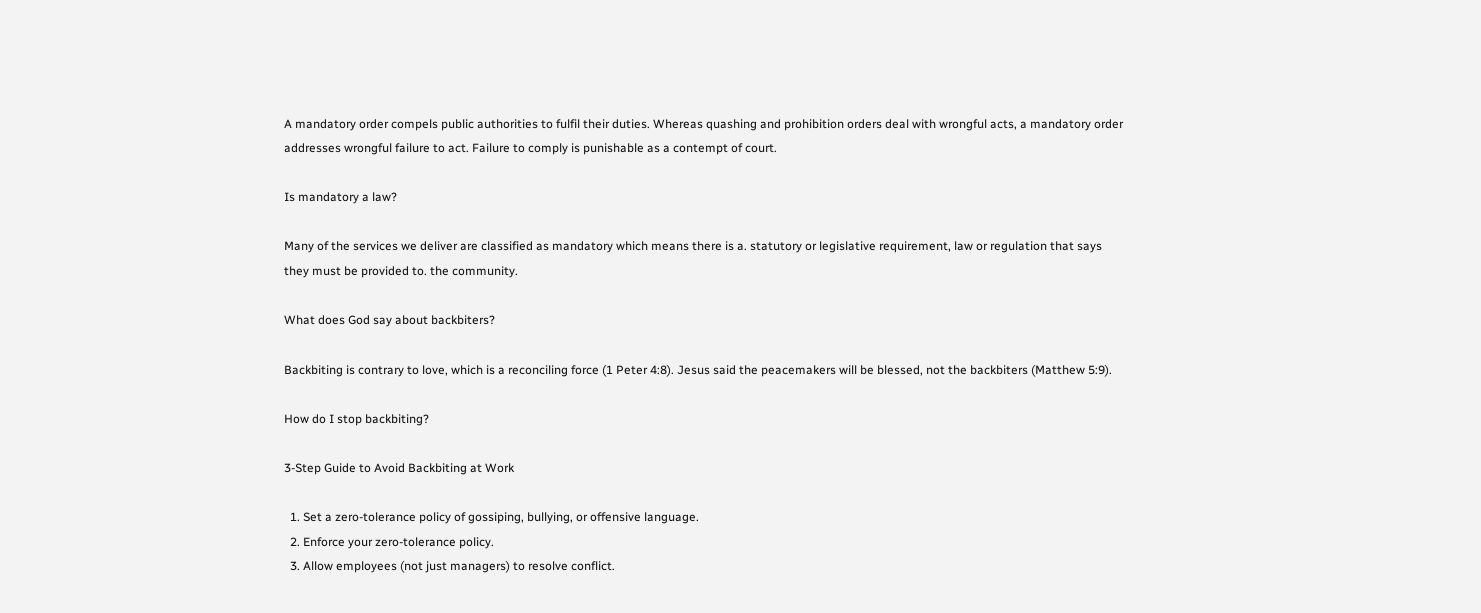A mandatory order compels public authorities to fulfil their duties. Whereas quashing and prohibition orders deal with wrongful acts, a mandatory order addresses wrongful failure to act. Failure to comply is punishable as a contempt of court.

Is mandatory a law?

Many of the services we deliver are classified as mandatory which means there is a. statutory or legislative requirement, law or regulation that says they must be provided to. the community.

What does God say about backbiters?

Backbiting is contrary to love, which is a reconciling force (1 Peter 4:8). Jesus said the peacemakers will be blessed, not the backbiters (Matthew 5:9).

How do I stop backbiting?

3-Step Guide to Avoid Backbiting at Work

  1. Set a zero-tolerance policy of gossiping, bullying, or offensive language.
  2. Enforce your zero-tolerance policy.
  3. Allow employees (not just managers) to resolve conflict.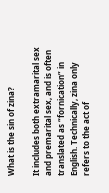What is the sin of zina?

It includes both extramarital sex and premarital sex, and is often translated as “fornication” in English. Technically, zina only refers to the act of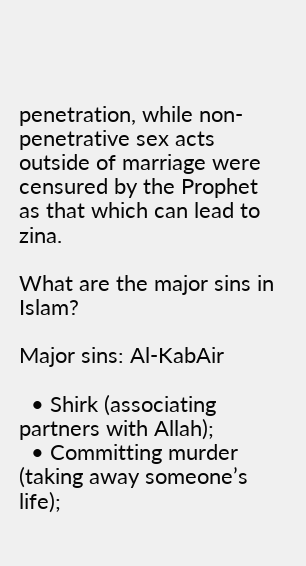penetration, while non-penetrative sex acts outside of marriage were censured by the Prophet as that which can lead to zina.

What are the major sins in Islam?

Major sins: Al-KabAir

  • Shirk (associating partners with Allah);
  • Committing murder (taking away someone’s life);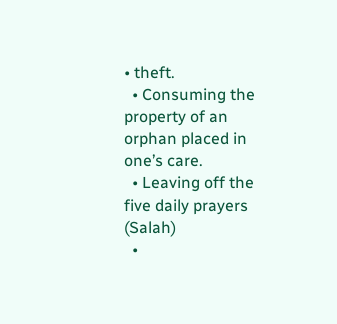• theft.
  • Consuming the property of an orphan placed in one’s care.
  • Leaving off the five daily prayers (Salah)
  •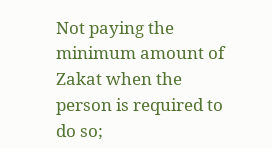Not paying the minimum amount of Zakat when the person is required to do so;